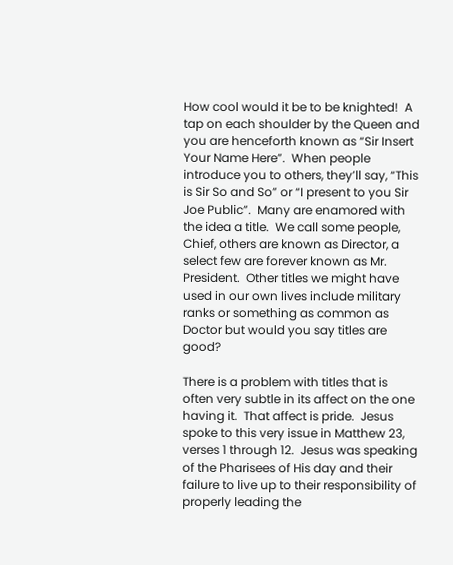How cool would it be to be knighted!  A tap on each shoulder by the Queen and you are henceforth known as “Sir Insert Your Name Here”.  When people introduce you to others, they’ll say, “This is Sir So and So” or “I present to you Sir Joe Public”.  Many are enamored with the idea a title.  We call some people, Chief, others are known as Director, a select few are forever known as Mr. President.  Other titles we might have used in our own lives include military ranks or something as common as Doctor but would you say titles are good?

There is a problem with titles that is often very subtle in its affect on the one having it.  That affect is pride.  Jesus spoke to this very issue in Matthew 23, verses 1 through 12.  Jesus was speaking of the Pharisees of His day and their failure to live up to their responsibility of properly leading the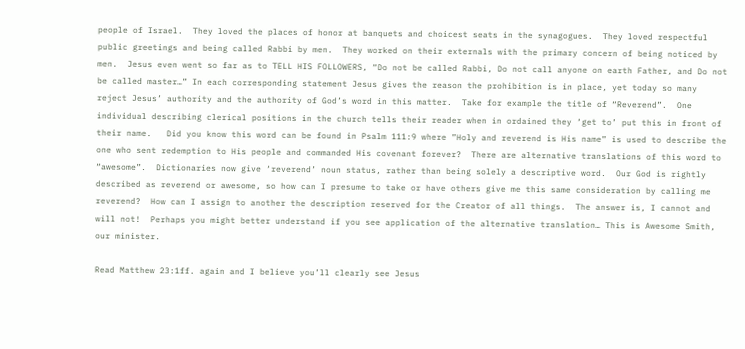people of Israel.  They loved the places of honor at banquets and choicest seats in the synagogues.  They loved respectful public greetings and being called Rabbi by men.  They worked on their externals with the primary concern of being noticed by men.  Jesus even went so far as to TELL HIS FOLLOWERS, “Do not be called Rabbi, Do not call anyone on earth Father, and Do not be called master…” In each corresponding statement Jesus gives the reason the prohibition is in place, yet today so many reject Jesus’ authority and the authority of God’s word in this matter.  Take for example the title of “Reverend”.  One individual describing clerical positions in the church tells their reader when in ordained they ‘get to’ put this in front of their name.   Did you know this word can be found in Psalm 111:9 where ”Holy and reverend is His name” is used to describe the one who sent redemption to His people and commanded His covenant forever?  There are alternative translations of this word to “awesome”.  Dictionaries now give ‘reverend’ noun status, rather than being solely a descriptive word.  Our God is rightly described as reverend or awesome, so how can I presume to take or have others give me this same consideration by calling me reverend?  How can I assign to another the description reserved for the Creator of all things.  The answer is, I cannot and will not!  Perhaps you might better understand if you see application of the alternative translation… This is Awesome Smith, our minister.

Read Matthew 23:1ff. again and I believe you’ll clearly see Jesus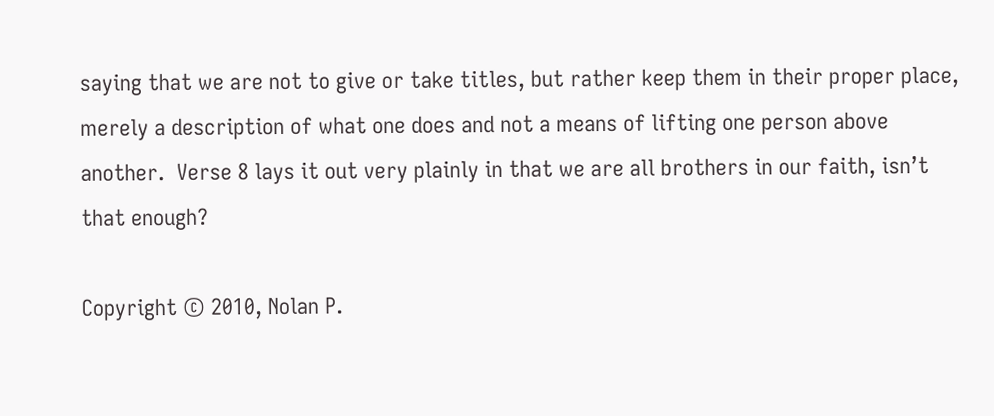saying that we are not to give or take titles, but rather keep them in their proper place, merely a description of what one does and not a means of lifting one person above another.  Verse 8 lays it out very plainly in that we are all brothers in our faith, isn’t that enough?

Copyright © 2010, Nolan P.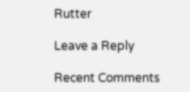Rutter

Leave a Reply

Recent Comments